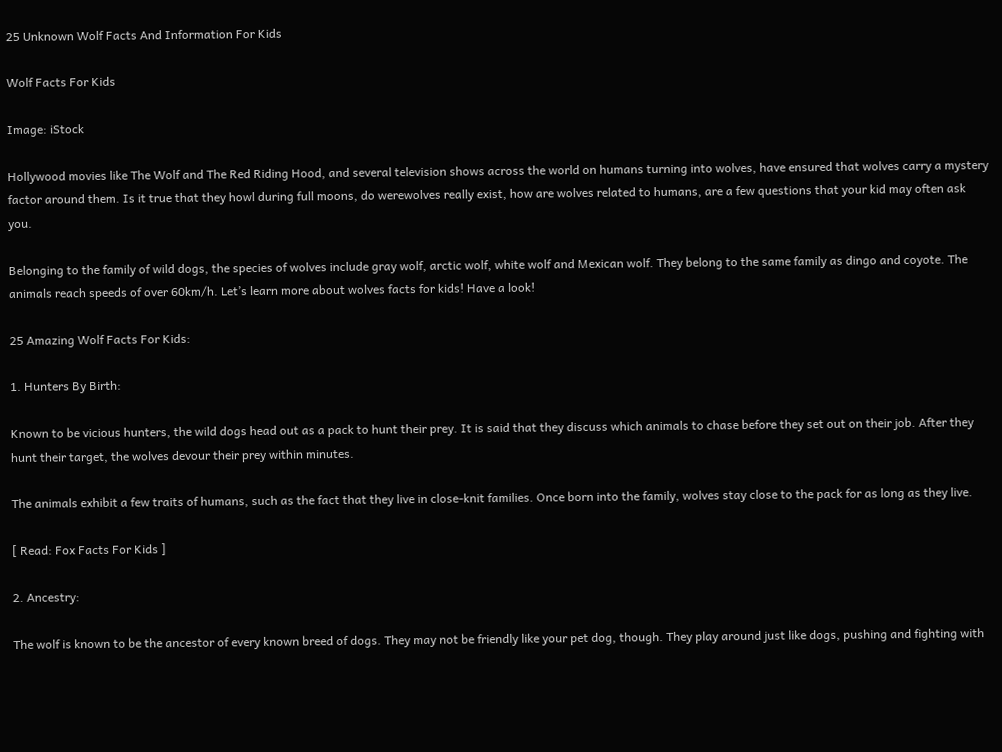25 Unknown Wolf Facts And Information For Kids

Wolf Facts For Kids

Image: iStock

Hollywood movies like The Wolf and The Red Riding Hood, and several television shows across the world on humans turning into wolves, have ensured that wolves carry a mystery factor around them. Is it true that they howl during full moons, do werewolves really exist, how are wolves related to humans, are a few questions that your kid may often ask you.

Belonging to the family of wild dogs, the species of wolves include gray wolf, arctic wolf, white wolf and Mexican wolf. They belong to the same family as dingo and coyote. The animals reach speeds of over 60km/h. Let’s learn more about wolves facts for kids! Have a look!

25 Amazing Wolf Facts For Kids:

1. Hunters By Birth:

Known to be vicious hunters, the wild dogs head out as a pack to hunt their prey. It is said that they discuss which animals to chase before they set out on their job. After they hunt their target, the wolves devour their prey within minutes.

The animals exhibit a few traits of humans, such as the fact that they live in close-knit families. Once born into the family, wolves stay close to the pack for as long as they live.

[ Read: Fox Facts For Kids ]

2. Ancestry:

The wolf is known to be the ancestor of every known breed of dogs. They may not be friendly like your pet dog, though. They play around just like dogs, pushing and fighting with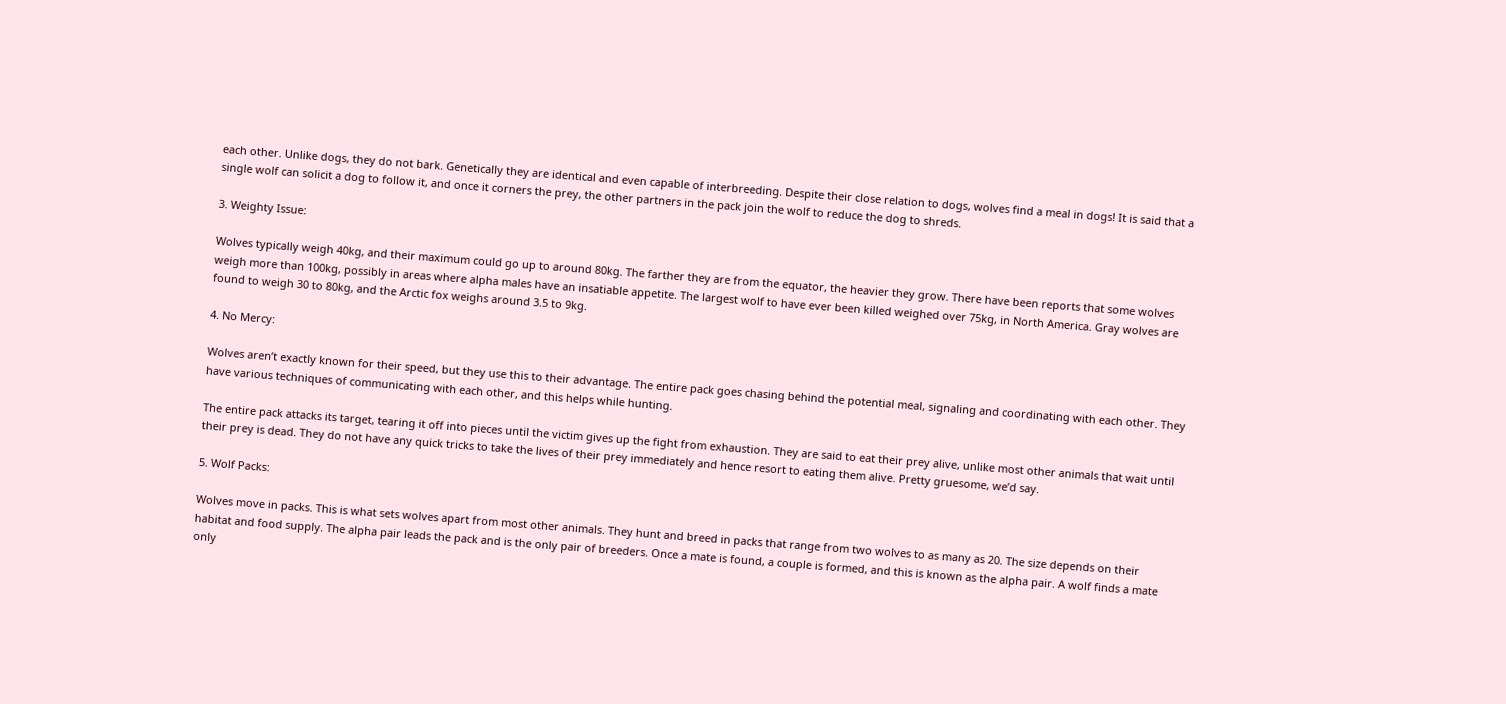each other. Unlike dogs, they do not bark. Genetically they are identical and even capable of interbreeding. Despite their close relation to dogs, wolves find a meal in dogs! It is said that a single wolf can solicit a dog to follow it, and once it corners the prey, the other partners in the pack join the wolf to reduce the dog to shreds.

3. Weighty Issue:

Wolves typically weigh 40kg, and their maximum could go up to around 80kg. The farther they are from the equator, the heavier they grow. There have been reports that some wolves weigh more than 100kg, possibly in areas where alpha males have an insatiable appetite. The largest wolf to have ever been killed weighed over 75kg, in North America. Gray wolves are found to weigh 30 to 80kg, and the Arctic fox weighs around 3.5 to 9kg.

4. No Mercy:

Wolves aren’t exactly known for their speed, but they use this to their advantage. The entire pack goes chasing behind the potential meal, signaling and coordinating with each other. They have various techniques of communicating with each other, and this helps while hunting.

The entire pack attacks its target, tearing it off into pieces until the victim gives up the fight from exhaustion. They are said to eat their prey alive, unlike most other animals that wait until their prey is dead. They do not have any quick tricks to take the lives of their prey immediately and hence resort to eating them alive. Pretty gruesome, we’d say.

5. Wolf Packs:

Wolves move in packs. This is what sets wolves apart from most other animals. They hunt and breed in packs that range from two wolves to as many as 20. The size depends on their habitat and food supply. The alpha pair leads the pack and is the only pair of breeders. Once a mate is found, a couple is formed, and this is known as the alpha pair. A wolf finds a mate only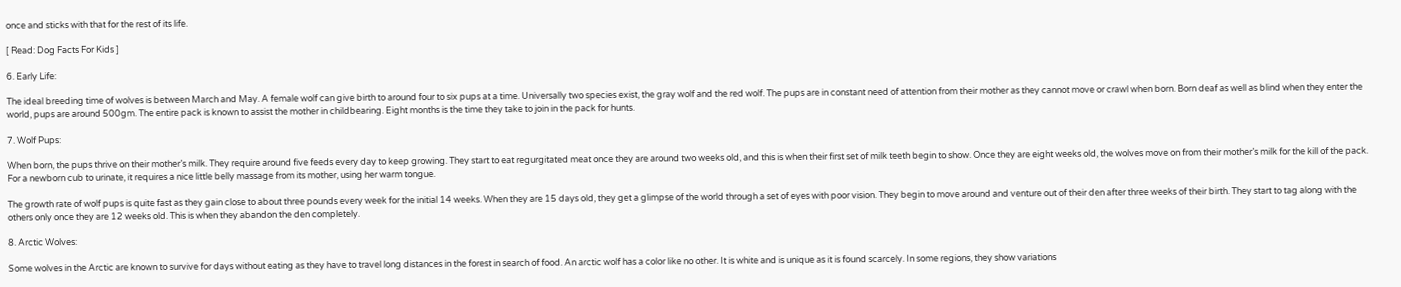once and sticks with that for the rest of its life.

[ Read: Dog Facts For Kids ]

6. Early Life:

The ideal breeding time of wolves is between March and May. A female wolf can give birth to around four to six pups at a time. Universally two species exist, the gray wolf and the red wolf. The pups are in constant need of attention from their mother as they cannot move or crawl when born. Born deaf as well as blind when they enter the world, pups are around 500gm. The entire pack is known to assist the mother in childbearing. Eight months is the time they take to join in the pack for hunts.

7. Wolf Pups:

When born, the pups thrive on their mother’s milk. They require around five feeds every day to keep growing. They start to eat regurgitated meat once they are around two weeks old, and this is when their first set of milk teeth begin to show. Once they are eight weeks old, the wolves move on from their mother’s milk for the kill of the pack. For a newborn cub to urinate, it requires a nice little belly massage from its mother, using her warm tongue.

The growth rate of wolf pups is quite fast as they gain close to about three pounds every week for the initial 14 weeks. When they are 15 days old, they get a glimpse of the world through a set of eyes with poor vision. They begin to move around and venture out of their den after three weeks of their birth. They start to tag along with the others only once they are 12 weeks old. This is when they abandon the den completely.

8. Arctic Wolves:

Some wolves in the Arctic are known to survive for days without eating as they have to travel long distances in the forest in search of food. An arctic wolf has a color like no other. It is white and is unique as it is found scarcely. In some regions, they show variations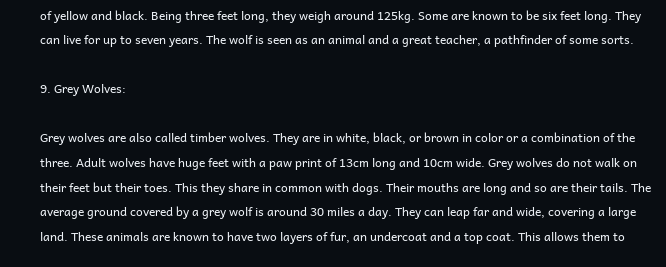of yellow and black. Being three feet long, they weigh around 125kg. Some are known to be six feet long. They can live for up to seven years. The wolf is seen as an animal and a great teacher, a pathfinder of some sorts.

9. Grey Wolves:

Grey wolves are also called timber wolves. They are in white, black, or brown in color or a combination of the three. Adult wolves have huge feet with a paw print of 13cm long and 10cm wide. Grey wolves do not walk on their feet but their toes. This they share in common with dogs. Their mouths are long and so are their tails. The average ground covered by a grey wolf is around 30 miles a day. They can leap far and wide, covering a large land. These animals are known to have two layers of fur, an undercoat and a top coat. This allows them to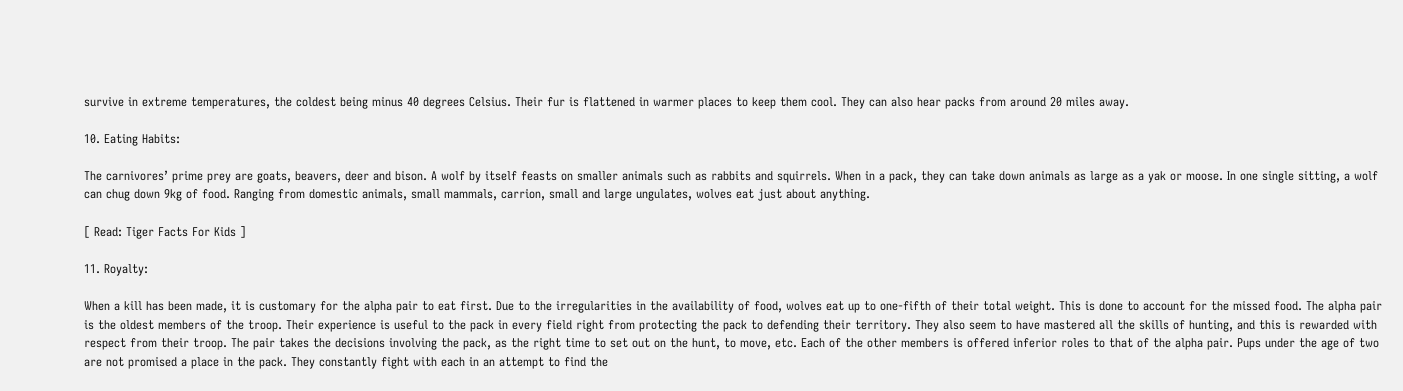survive in extreme temperatures, the coldest being minus 40 degrees Celsius. Their fur is flattened in warmer places to keep them cool. They can also hear packs from around 20 miles away.

10. Eating Habits:

The carnivores’ prime prey are goats, beavers, deer and bison. A wolf by itself feasts on smaller animals such as rabbits and squirrels. When in a pack, they can take down animals as large as a yak or moose. In one single sitting, a wolf can chug down 9kg of food. Ranging from domestic animals, small mammals, carrion, small and large ungulates, wolves eat just about anything.

[ Read: Tiger Facts For Kids ]

11. Royalty:

When a kill has been made, it is customary for the alpha pair to eat first. Due to the irregularities in the availability of food, wolves eat up to one-fifth of their total weight. This is done to account for the missed food. The alpha pair is the oldest members of the troop. Their experience is useful to the pack in every field right from protecting the pack to defending their territory. They also seem to have mastered all the skills of hunting, and this is rewarded with respect from their troop. The pair takes the decisions involving the pack, as the right time to set out on the hunt, to move, etc. Each of the other members is offered inferior roles to that of the alpha pair. Pups under the age of two are not promised a place in the pack. They constantly fight with each in an attempt to find the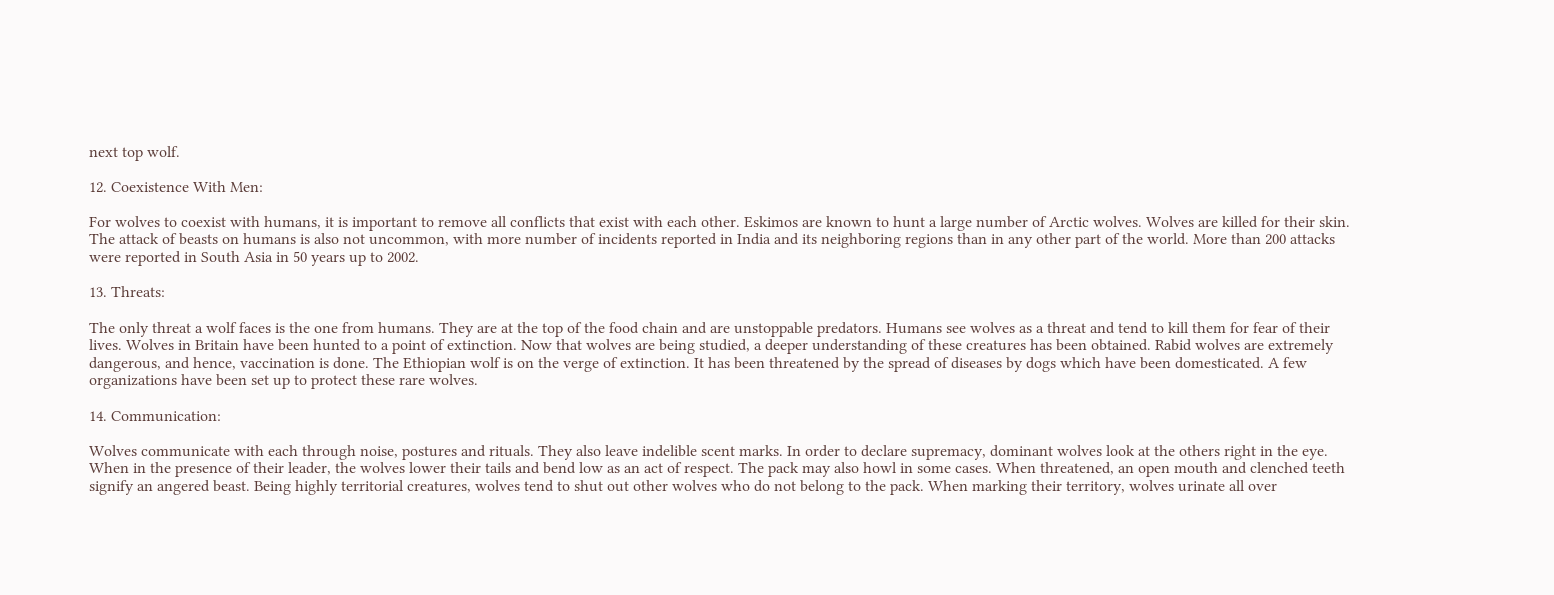next top wolf.

12. Coexistence With Men:

For wolves to coexist with humans, it is important to remove all conflicts that exist with each other. Eskimos are known to hunt a large number of Arctic wolves. Wolves are killed for their skin. The attack of beasts on humans is also not uncommon, with more number of incidents reported in India and its neighboring regions than in any other part of the world. More than 200 attacks were reported in South Asia in 50 years up to 2002.

13. Threats:

The only threat a wolf faces is the one from humans. They are at the top of the food chain and are unstoppable predators. Humans see wolves as a threat and tend to kill them for fear of their lives. Wolves in Britain have been hunted to a point of extinction. Now that wolves are being studied, a deeper understanding of these creatures has been obtained. Rabid wolves are extremely dangerous, and hence, vaccination is done. The Ethiopian wolf is on the verge of extinction. It has been threatened by the spread of diseases by dogs which have been domesticated. A few organizations have been set up to protect these rare wolves.

14. Communication:

Wolves communicate with each through noise, postures and rituals. They also leave indelible scent marks. In order to declare supremacy, dominant wolves look at the others right in the eye. When in the presence of their leader, the wolves lower their tails and bend low as an act of respect. The pack may also howl in some cases. When threatened, an open mouth and clenched teeth signify an angered beast. Being highly territorial creatures, wolves tend to shut out other wolves who do not belong to the pack. When marking their territory, wolves urinate all over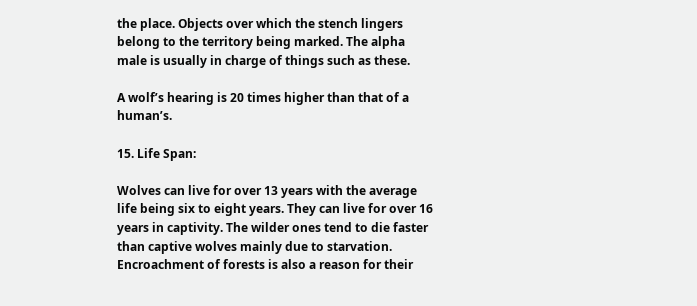the place. Objects over which the stench lingers belong to the territory being marked. The alpha male is usually in charge of things such as these.

A wolf’s hearing is 20 times higher than that of a human’s.

15. Life Span:

Wolves can live for over 13 years with the average life being six to eight years. They can live for over 16 years in captivity. The wilder ones tend to die faster than captive wolves mainly due to starvation. Encroachment of forests is also a reason for their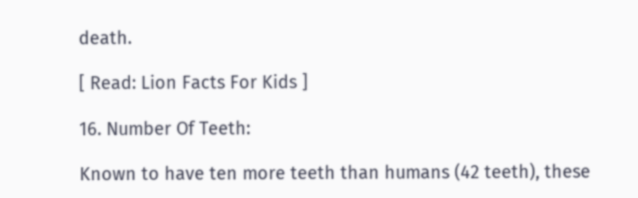death.

[ Read: Lion Facts For Kids ]

16. Number Of Teeth:

Known to have ten more teeth than humans (42 teeth), these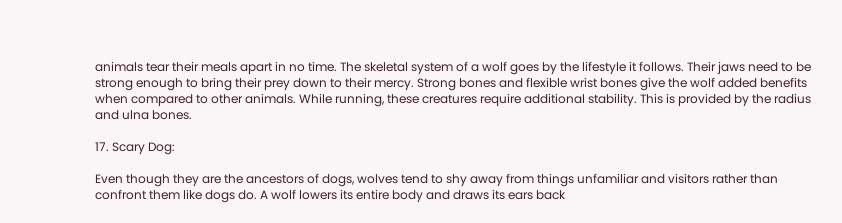animals tear their meals apart in no time. The skeletal system of a wolf goes by the lifestyle it follows. Their jaws need to be strong enough to bring their prey down to their mercy. Strong bones and flexible wrist bones give the wolf added benefits when compared to other animals. While running, these creatures require additional stability. This is provided by the radius and ulna bones.

17. Scary Dog:

Even though they are the ancestors of dogs, wolves tend to shy away from things unfamiliar and visitors rather than confront them like dogs do. A wolf lowers its entire body and draws its ears back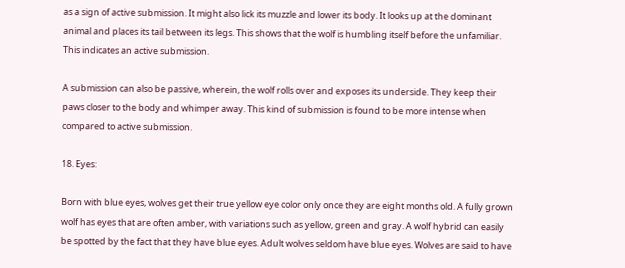as a sign of active submission. It might also lick its muzzle and lower its body. It looks up at the dominant animal and places its tail between its legs. This shows that the wolf is humbling itself before the unfamiliar. This indicates an active submission.

A submission can also be passive, wherein, the wolf rolls over and exposes its underside. They keep their paws closer to the body and whimper away. This kind of submission is found to be more intense when compared to active submission.

18. Eyes:

Born with blue eyes, wolves get their true yellow eye color only once they are eight months old. A fully grown wolf has eyes that are often amber, with variations such as yellow, green and gray. A wolf hybrid can easily be spotted by the fact that they have blue eyes. Adult wolves seldom have blue eyes. Wolves are said to have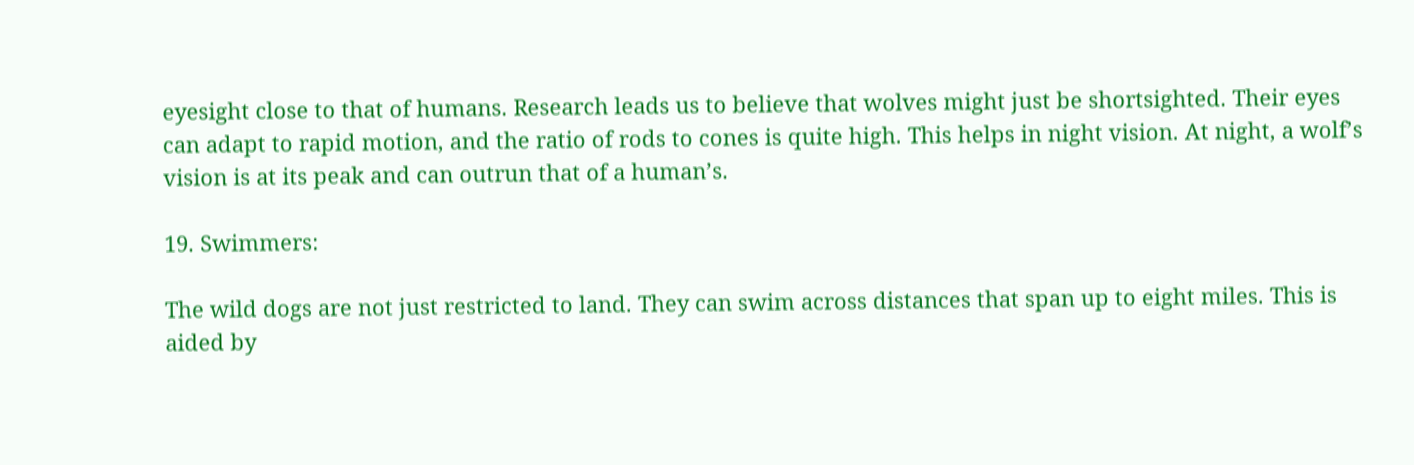eyesight close to that of humans. Research leads us to believe that wolves might just be shortsighted. Their eyes can adapt to rapid motion, and the ratio of rods to cones is quite high. This helps in night vision. At night, a wolf’s vision is at its peak and can outrun that of a human’s.

19. Swimmers:

The wild dogs are not just restricted to land. They can swim across distances that span up to eight miles. This is aided by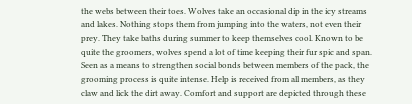the webs between their toes. Wolves take an occasional dip in the icy streams and lakes. Nothing stops them from jumping into the waters, not even their prey. They take baths during summer to keep themselves cool. Known to be quite the groomers, wolves spend a lot of time keeping their fur spic and span. Seen as a means to strengthen social bonds between members of the pack, the grooming process is quite intense. Help is received from all members, as they claw and lick the dirt away. Comfort and support are depicted through these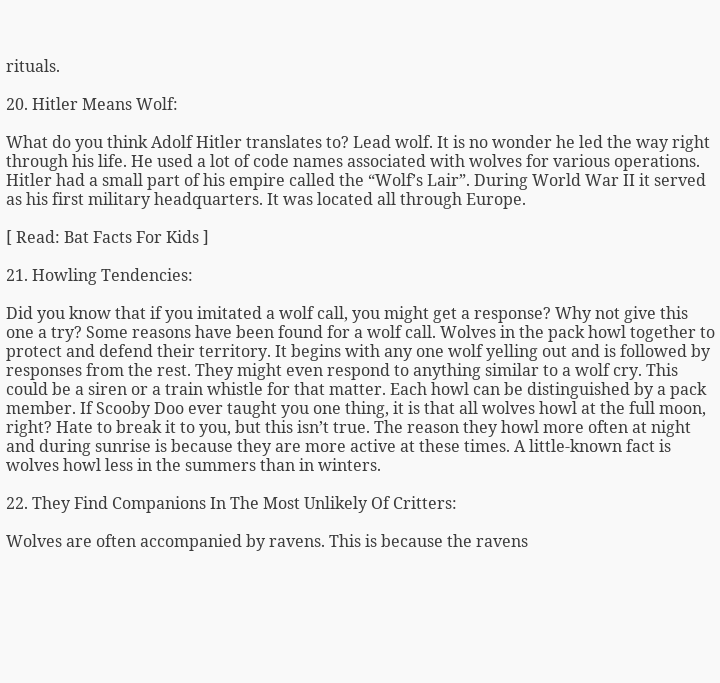rituals.

20. Hitler Means Wolf:

What do you think Adolf Hitler translates to? Lead wolf. It is no wonder he led the way right through his life. He used a lot of code names associated with wolves for various operations. Hitler had a small part of his empire called the “Wolf’s Lair”. During World War II it served as his first military headquarters. It was located all through Europe.

[ Read: Bat Facts For Kids ]

21. Howling Tendencies:

Did you know that if you imitated a wolf call, you might get a response? Why not give this one a try? Some reasons have been found for a wolf call. Wolves in the pack howl together to protect and defend their territory. It begins with any one wolf yelling out and is followed by responses from the rest. They might even respond to anything similar to a wolf cry. This could be a siren or a train whistle for that matter. Each howl can be distinguished by a pack member. If Scooby Doo ever taught you one thing, it is that all wolves howl at the full moon, right? Hate to break it to you, but this isn’t true. The reason they howl more often at night and during sunrise is because they are more active at these times. A little-known fact is wolves howl less in the summers than in winters.

22. They Find Companions In The Most Unlikely Of Critters:

Wolves are often accompanied by ravens. This is because the ravens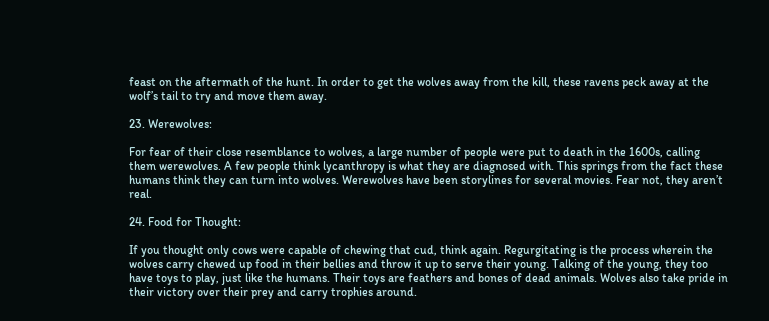feast on the aftermath of the hunt. In order to get the wolves away from the kill, these ravens peck away at the wolf’s tail to try and move them away.

23. Werewolves:

For fear of their close resemblance to wolves, a large number of people were put to death in the 1600s, calling them werewolves. A few people think lycanthropy is what they are diagnosed with. This springs from the fact these humans think they can turn into wolves. Werewolves have been storylines for several movies. Fear not, they aren’t real.

24. Food for Thought:

If you thought only cows were capable of chewing that cud, think again. Regurgitating is the process wherein the wolves carry chewed up food in their bellies and throw it up to serve their young. Talking of the young, they too have toys to play, just like the humans. Their toys are feathers and bones of dead animals. Wolves also take pride in their victory over their prey and carry trophies around.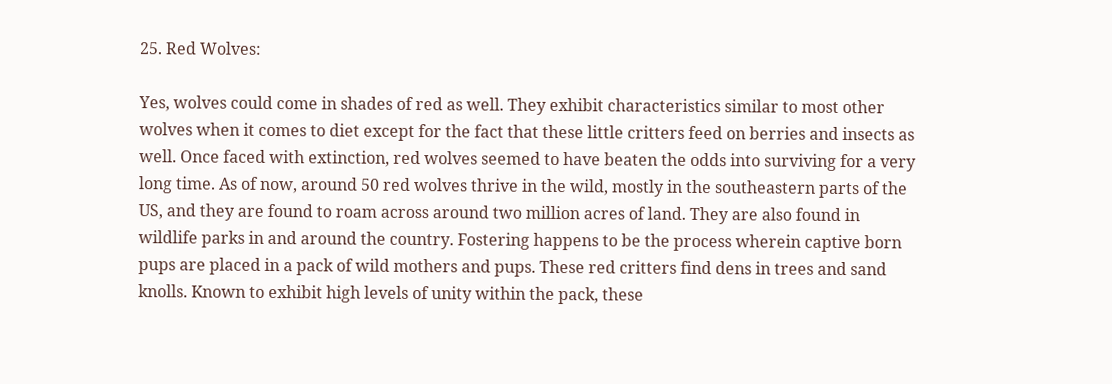25. Red Wolves:

Yes, wolves could come in shades of red as well. They exhibit characteristics similar to most other wolves when it comes to diet except for the fact that these little critters feed on berries and insects as well. Once faced with extinction, red wolves seemed to have beaten the odds into surviving for a very long time. As of now, around 50 red wolves thrive in the wild, mostly in the southeastern parts of the US, and they are found to roam across around two million acres of land. They are also found in wildlife parks in and around the country. Fostering happens to be the process wherein captive born pups are placed in a pack of wild mothers and pups. These red critters find dens in trees and sand knolls. Known to exhibit high levels of unity within the pack, these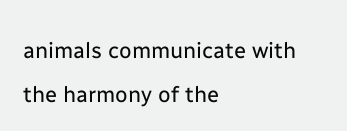animals communicate with the harmony of the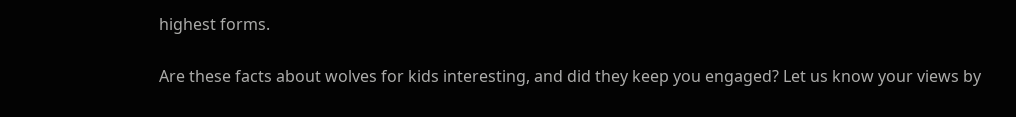highest forms.

Are these facts about wolves for kids interesting, and did they keep you engaged? Let us know your views by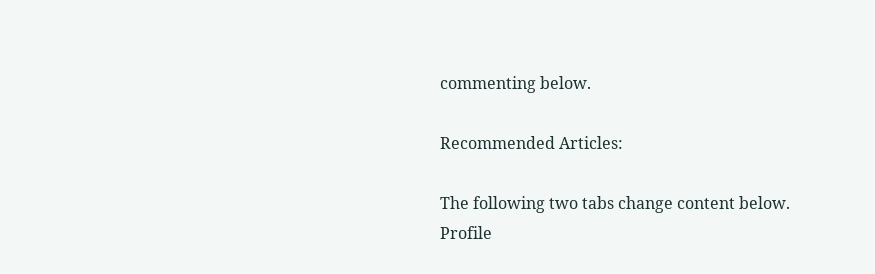commenting below.

Recommended Articles:

The following two tabs change content below.
Profile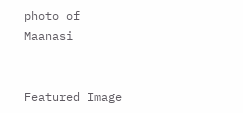photo of Maanasi


Featured Image